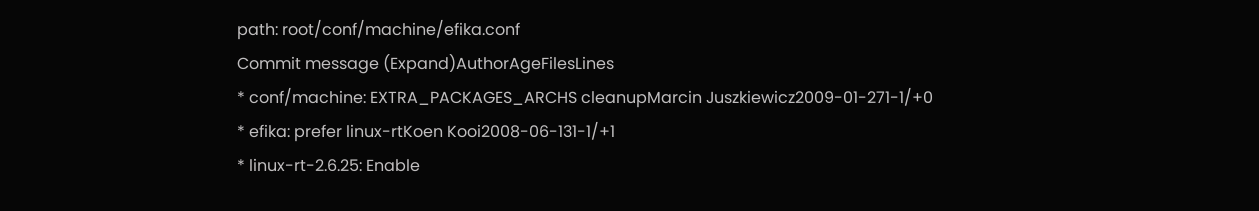path: root/conf/machine/efika.conf
Commit message (Expand)AuthorAgeFilesLines
* conf/machine: EXTRA_PACKAGES_ARCHS cleanupMarcin Juszkiewicz2009-01-271-1/+0
* efika: prefer linux-rtKoen Kooi2008-06-131-1/+1
* linux-rt-2.6.25: Enable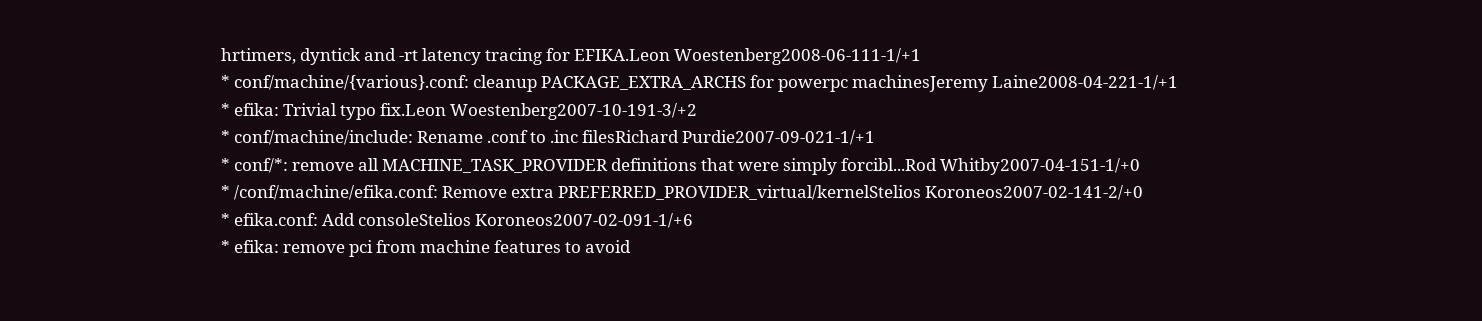hrtimers, dyntick and -rt latency tracing for EFIKA.Leon Woestenberg2008-06-111-1/+1
* conf/machine/{various}.conf: cleanup PACKAGE_EXTRA_ARCHS for powerpc machinesJeremy Laine2008-04-221-1/+1
* efika: Trivial typo fix.Leon Woestenberg2007-10-191-3/+2
* conf/machine/include: Rename .conf to .inc filesRichard Purdie2007-09-021-1/+1
* conf/*: remove all MACHINE_TASK_PROVIDER definitions that were simply forcibl...Rod Whitby2007-04-151-1/+0
* /conf/machine/efika.conf: Remove extra PREFERRED_PROVIDER_virtual/kernelStelios Koroneos2007-02-141-2/+0
* efika.conf: Add consoleStelios Koroneos2007-02-091-1/+6
* efika: remove pci from machine features to avoid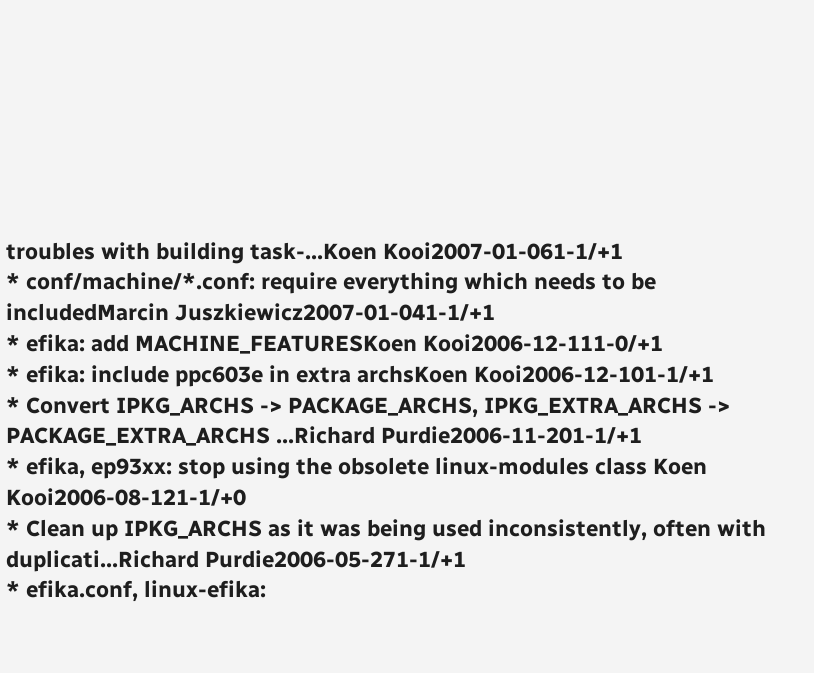troubles with building task-...Koen Kooi2007-01-061-1/+1
* conf/machine/*.conf: require everything which needs to be includedMarcin Juszkiewicz2007-01-041-1/+1
* efika: add MACHINE_FEATURESKoen Kooi2006-12-111-0/+1
* efika: include ppc603e in extra archsKoen Kooi2006-12-101-1/+1
* Convert IPKG_ARCHS -> PACKAGE_ARCHS, IPKG_EXTRA_ARCHS -> PACKAGE_EXTRA_ARCHS ...Richard Purdie2006-11-201-1/+1
* efika, ep93xx: stop using the obsolete linux-modules class Koen Kooi2006-08-121-1/+0
* Clean up IPKG_ARCHS as it was being used inconsistently, often with duplicati...Richard Purdie2006-05-271-1/+1
* efika.conf, linux-efika: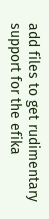add files to get rudimentary support for the efika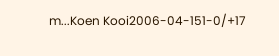m...Koen Kooi2006-04-151-0/+17